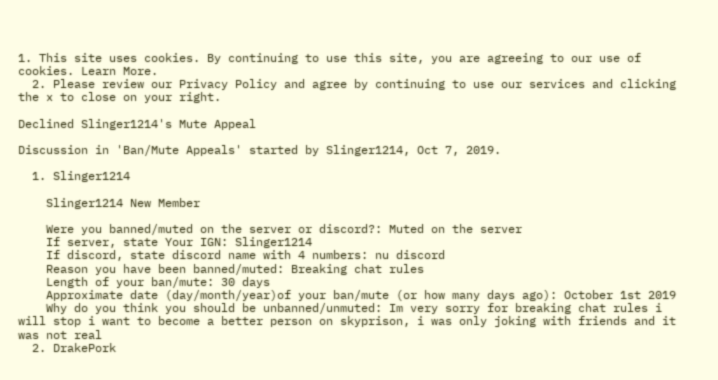1. This site uses cookies. By continuing to use this site, you are agreeing to our use of cookies. Learn More.
  2. Please review our Privacy Policy and agree by continuing to use our services and clicking the x to close on your right.

Declined Slinger1214's Mute Appeal

Discussion in 'Ban/Mute Appeals' started by Slinger1214, Oct 7, 2019.

  1. Slinger1214

    Slinger1214 New Member

    Were you banned/muted on the server or discord?: Muted on the server
    If server, state Your IGN: Slinger1214
    If discord, state discord name with 4 numbers: nu discord
    Reason you have been banned/muted: Breaking chat rules
    Length of your ban/mute: 30 days
    Approximate date (day/month/year)of your ban/mute (or how many days ago): October 1st 2019
    Why do you think you should be unbanned/unmuted: Im very sorry for breaking chat rules i will stop i want to become a better person on skyprison, i was only joking with friends and it was not real
  2. DrakePork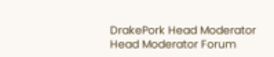DrakePork Head Moderator Head Moderator Forum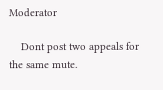Moderator

    Dont post two appeals for the same mute.